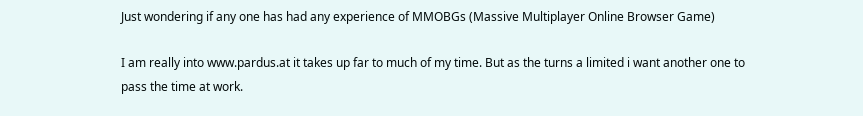Just wondering if any one has had any experience of MMOBGs (Massive Multiplayer Online Browser Game)

I am really into www.pardus.at it takes up far to much of my time. But as the turns a limited i want another one to pass the time at work.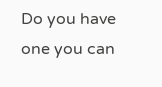Do you have one you can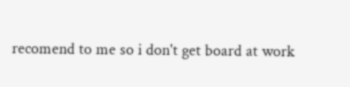recomend to me so i don't get board at work